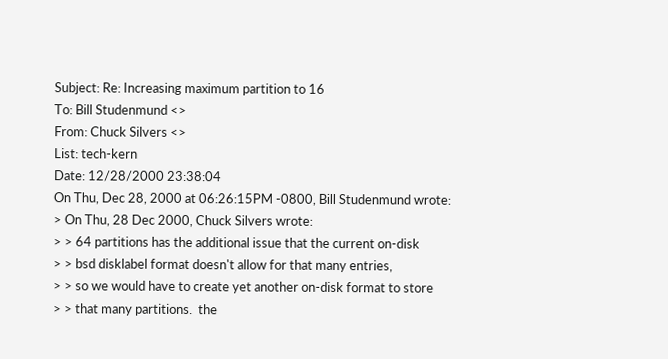Subject: Re: Increasing maximum partition to 16
To: Bill Studenmund <>
From: Chuck Silvers <>
List: tech-kern
Date: 12/28/2000 23:38:04
On Thu, Dec 28, 2000 at 06:26:15PM -0800, Bill Studenmund wrote:
> On Thu, 28 Dec 2000, Chuck Silvers wrote:
> > 64 partitions has the additional issue that the current on-disk
> > bsd disklabel format doesn't allow for that many entries,
> > so we would have to create yet another on-disk format to store
> > that many partitions.  the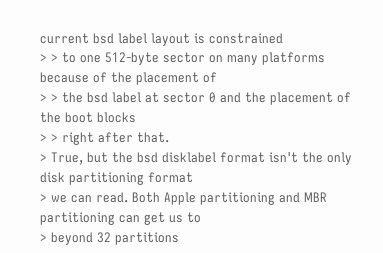current bsd label layout is constrained
> > to one 512-byte sector on many platforms because of the placement of
> > the bsd label at sector 0 and the placement of the boot blocks
> > right after that.
> True, but the bsd disklabel format isn't the only disk partitioning format
> we can read. Both Apple partitioning and MBR partitioning can get us to
> beyond 32 partitions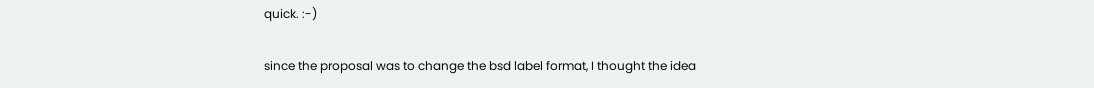quick. :-)

since the proposal was to change the bsd label format, I thought the idea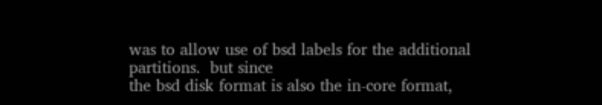was to allow use of bsd labels for the additional partitions.  but since
the bsd disk format is also the in-core format,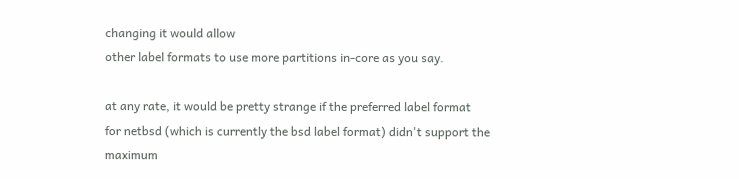changing it would allow
other label formats to use more partitions in-core as you say.

at any rate, it would be pretty strange if the preferred label format
for netbsd (which is currently the bsd label format) didn't support the
maximum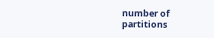number of partitions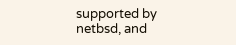supported by netbsd, and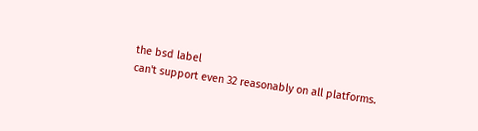the bsd label
can't support even 32 reasonably on all platforms.